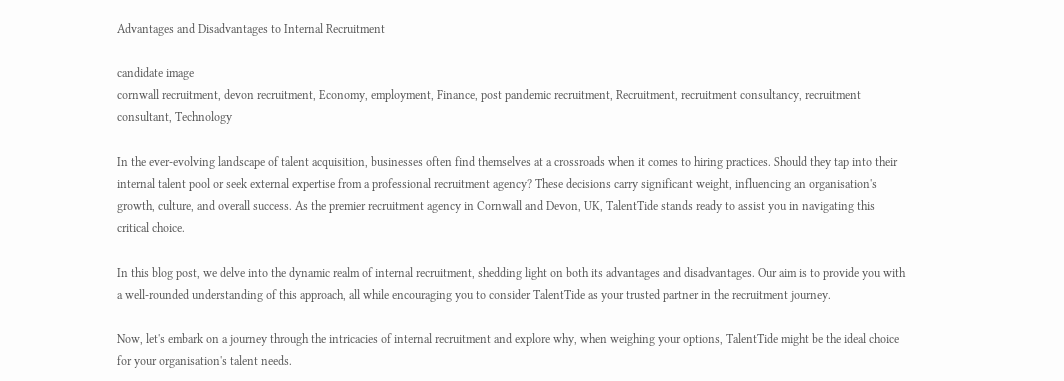Advantages and Disadvantages to Internal Recruitment

candidate image
cornwall recruitment, devon recruitment, Economy, employment, Finance, post pandemic recruitment, Recruitment, recruitment consultancy, recruitment consultant, Technology

In the ever-evolving landscape of talent acquisition, businesses often find themselves at a crossroads when it comes to hiring practices. Should they tap into their internal talent pool or seek external expertise from a professional recruitment agency? These decisions carry significant weight, influencing an organisation's growth, culture, and overall success. As the premier recruitment agency in Cornwall and Devon, UK, TalentTide stands ready to assist you in navigating this critical choice.

In this blog post, we delve into the dynamic realm of internal recruitment, shedding light on both its advantages and disadvantages. Our aim is to provide you with a well-rounded understanding of this approach, all while encouraging you to consider TalentTide as your trusted partner in the recruitment journey.

Now, let's embark on a journey through the intricacies of internal recruitment and explore why, when weighing your options, TalentTide might be the ideal choice for your organisation's talent needs.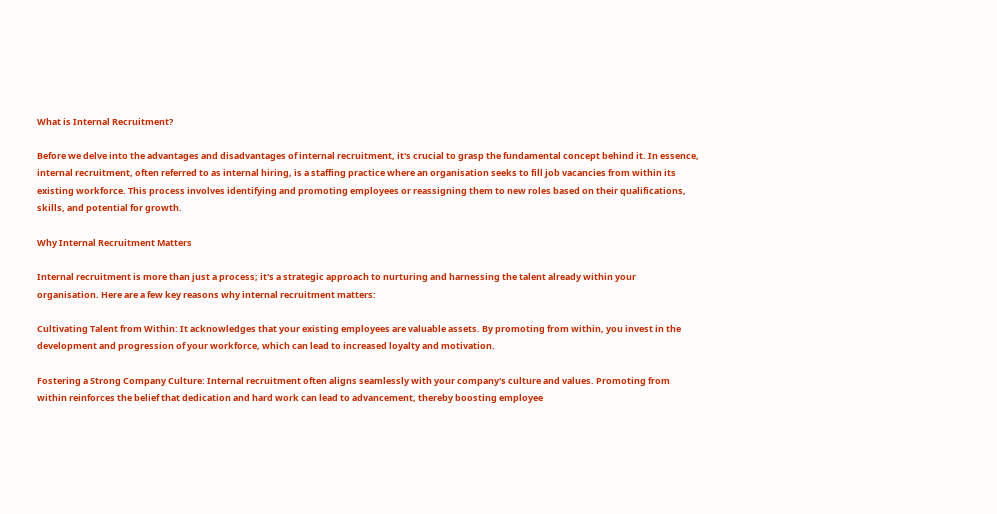What is Internal Recruitment?

Before we delve into the advantages and disadvantages of internal recruitment, it's crucial to grasp the fundamental concept behind it. In essence, internal recruitment, often referred to as internal hiring, is a staffing practice where an organisation seeks to fill job vacancies from within its existing workforce. This process involves identifying and promoting employees or reassigning them to new roles based on their qualifications, skills, and potential for growth.

Why Internal Recruitment Matters

Internal recruitment is more than just a process; it's a strategic approach to nurturing and harnessing the talent already within your organisation. Here are a few key reasons why internal recruitment matters:

Cultivating Talent from Within: It acknowledges that your existing employees are valuable assets. By promoting from within, you invest in the development and progression of your workforce, which can lead to increased loyalty and motivation.

Fostering a Strong Company Culture: Internal recruitment often aligns seamlessly with your company's culture and values. Promoting from within reinforces the belief that dedication and hard work can lead to advancement, thereby boosting employee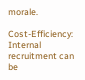morale.

Cost-Efficiency: Internal recruitment can be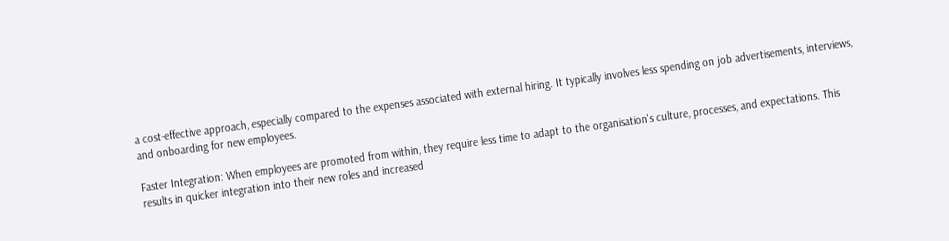a cost-effective approach, especially compared to the expenses associated with external hiring. It typically involves less spending on job advertisements, interviews, and onboarding for new employees.

Faster Integration: When employees are promoted from within, they require less time to adapt to the organisation's culture, processes, and expectations. This results in quicker integration into their new roles and increased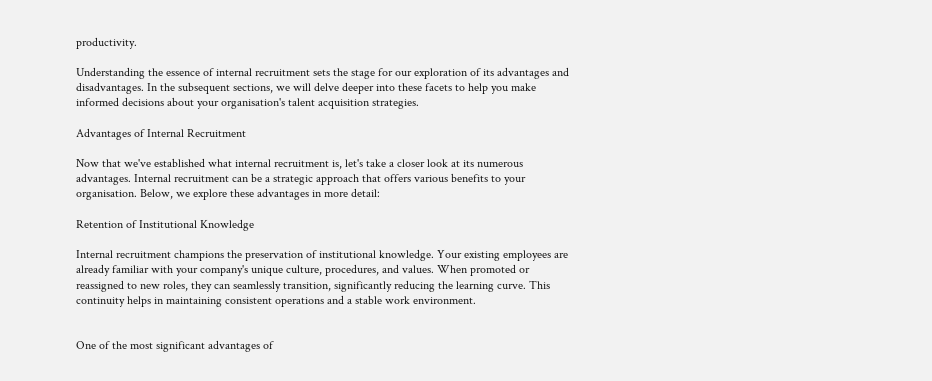productivity.

Understanding the essence of internal recruitment sets the stage for our exploration of its advantages and disadvantages. In the subsequent sections, we will delve deeper into these facets to help you make informed decisions about your organisation's talent acquisition strategies.

Advantages of Internal Recruitment

Now that we've established what internal recruitment is, let's take a closer look at its numerous advantages. Internal recruitment can be a strategic approach that offers various benefits to your organisation. Below, we explore these advantages in more detail:

Retention of Institutional Knowledge

Internal recruitment champions the preservation of institutional knowledge. Your existing employees are already familiar with your company's unique culture, procedures, and values. When promoted or reassigned to new roles, they can seamlessly transition, significantly reducing the learning curve. This continuity helps in maintaining consistent operations and a stable work environment.


One of the most significant advantages of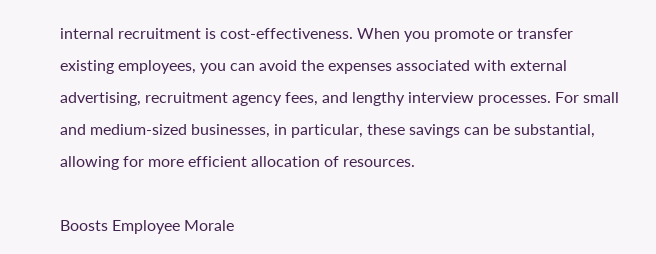internal recruitment is cost-effectiveness. When you promote or transfer existing employees, you can avoid the expenses associated with external advertising, recruitment agency fees, and lengthy interview processes. For small and medium-sized businesses, in particular, these savings can be substantial, allowing for more efficient allocation of resources.

Boosts Employee Morale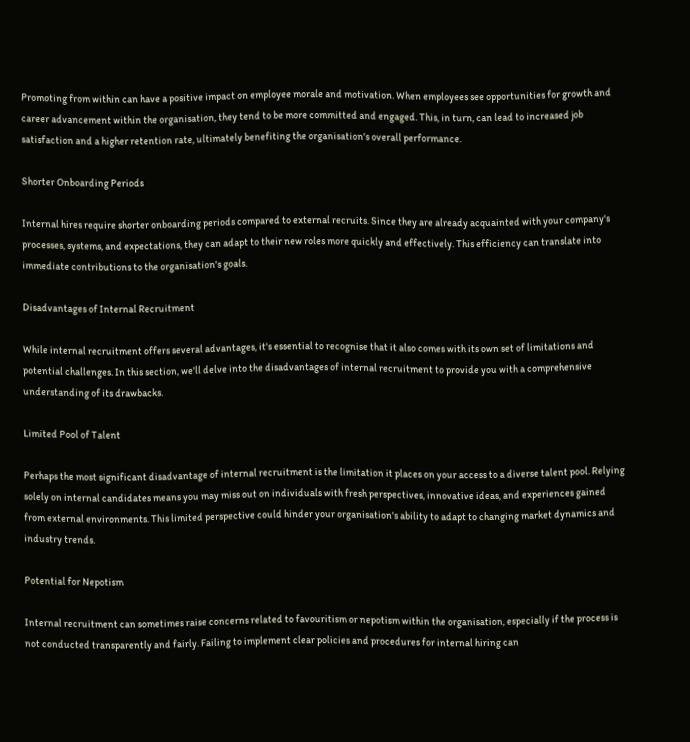Promoting from within can have a positive impact on employee morale and motivation. When employees see opportunities for growth and career advancement within the organisation, they tend to be more committed and engaged. This, in turn, can lead to increased job satisfaction and a higher retention rate, ultimately benefiting the organisation's overall performance.

Shorter Onboarding Periods

Internal hires require shorter onboarding periods compared to external recruits. Since they are already acquainted with your company's processes, systems, and expectations, they can adapt to their new roles more quickly and effectively. This efficiency can translate into immediate contributions to the organisation's goals.

Disadvantages of Internal Recruitment

While internal recruitment offers several advantages, it's essential to recognise that it also comes with its own set of limitations and potential challenges. In this section, we'll delve into the disadvantages of internal recruitment to provide you with a comprehensive understanding of its drawbacks.

Limited Pool of Talent

Perhaps the most significant disadvantage of internal recruitment is the limitation it places on your access to a diverse talent pool. Relying solely on internal candidates means you may miss out on individuals with fresh perspectives, innovative ideas, and experiences gained from external environments. This limited perspective could hinder your organisation's ability to adapt to changing market dynamics and industry trends.

Potential for Nepotism

Internal recruitment can sometimes raise concerns related to favouritism or nepotism within the organisation, especially if the process is not conducted transparently and fairly. Failing to implement clear policies and procedures for internal hiring can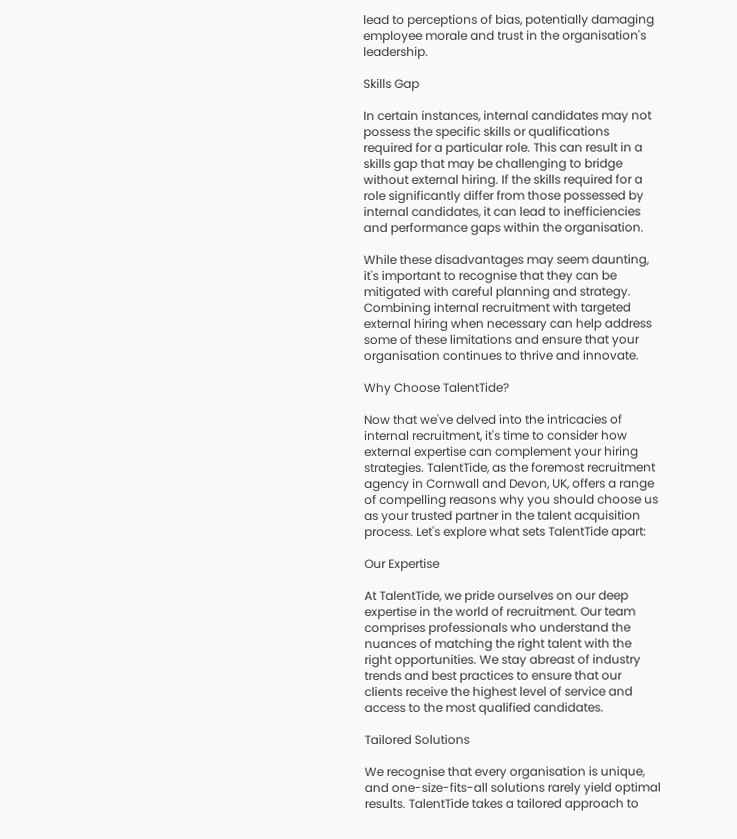lead to perceptions of bias, potentially damaging employee morale and trust in the organisation's leadership.

Skills Gap

In certain instances, internal candidates may not possess the specific skills or qualifications required for a particular role. This can result in a skills gap that may be challenging to bridge without external hiring. If the skills required for a role significantly differ from those possessed by internal candidates, it can lead to inefficiencies and performance gaps within the organisation.

While these disadvantages may seem daunting, it's important to recognise that they can be mitigated with careful planning and strategy. Combining internal recruitment with targeted external hiring when necessary can help address some of these limitations and ensure that your organisation continues to thrive and innovate.

Why Choose TalentTide?

Now that we've delved into the intricacies of internal recruitment, it's time to consider how external expertise can complement your hiring strategies. TalentTide, as the foremost recruitment agency in Cornwall and Devon, UK, offers a range of compelling reasons why you should choose us as your trusted partner in the talent acquisition process. Let's explore what sets TalentTide apart:

Our Expertise

At TalentTide, we pride ourselves on our deep expertise in the world of recruitment. Our team comprises professionals who understand the nuances of matching the right talent with the right opportunities. We stay abreast of industry trends and best practices to ensure that our clients receive the highest level of service and access to the most qualified candidates.

Tailored Solutions

We recognise that every organisation is unique, and one-size-fits-all solutions rarely yield optimal results. TalentTide takes a tailored approach to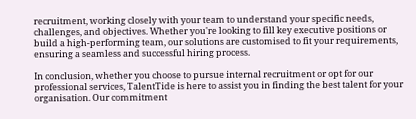recruitment, working closely with your team to understand your specific needs, challenges, and objectives. Whether you're looking to fill key executive positions or build a high-performing team, our solutions are customised to fit your requirements, ensuring a seamless and successful hiring process.

In conclusion, whether you choose to pursue internal recruitment or opt for our professional services, TalentTide is here to assist you in finding the best talent for your organisation. Our commitment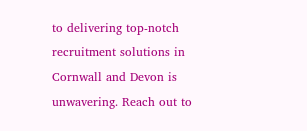to delivering top-notch recruitment solutions in Cornwall and Devon is unwavering. Reach out to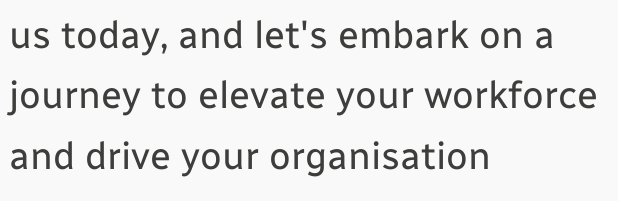us today, and let's embark on a journey to elevate your workforce and drive your organisation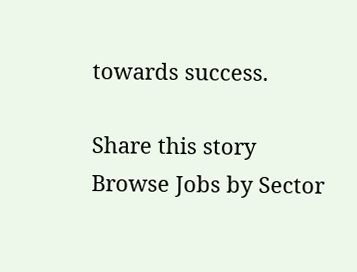towards success.

Share this story
Browse Jobs by Sector